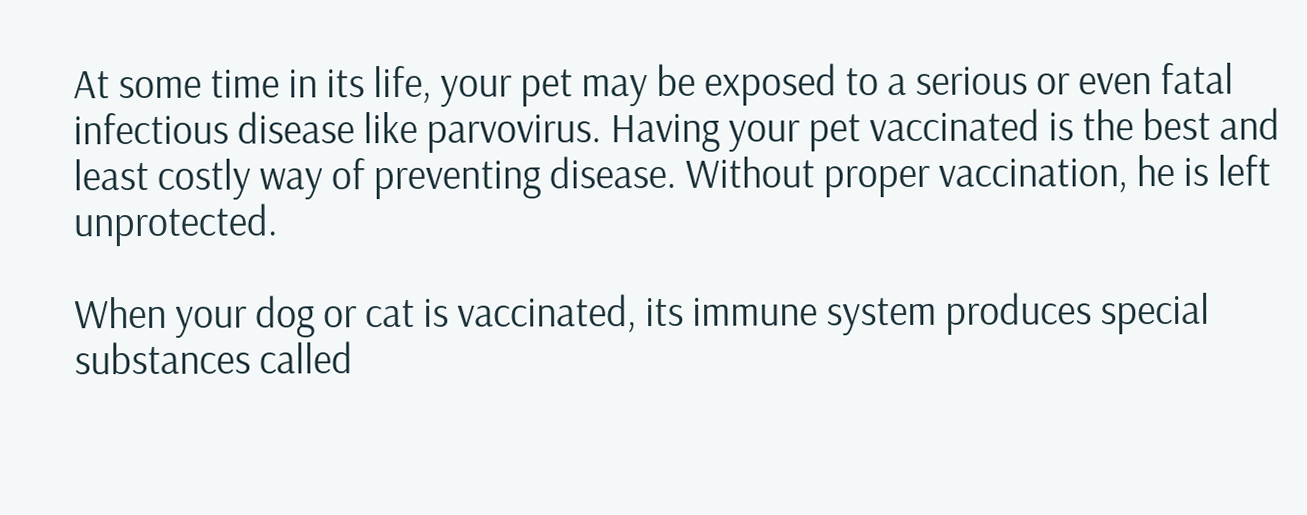At some time in its life, your pet may be exposed to a serious or even fatal infectious disease like parvovirus. Having your pet vaccinated is the best and least costly way of preventing disease. Without proper vaccination, he is left unprotected.

When your dog or cat is vaccinated, its immune system produces special substances called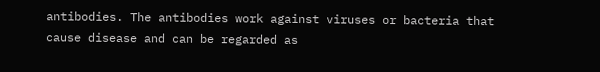antibodies. The antibodies work against viruses or bacteria that cause disease and can be regarded as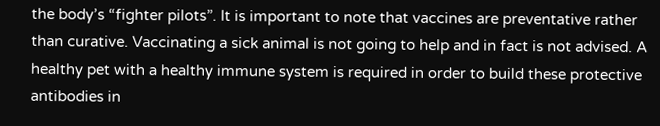the body’s “fighter pilots”. It is important to note that vaccines are preventative rather than curative. Vaccinating a sick animal is not going to help and in fact is not advised. A healthy pet with a healthy immune system is required in order to build these protective antibodies in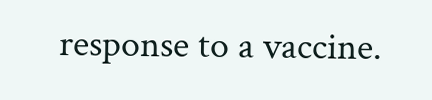response to a vaccine.